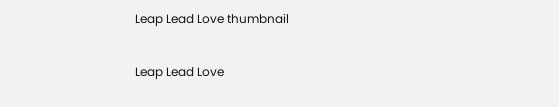Leap Lead Love thumbnail

Leap Lead Love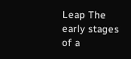Leap The early stages of a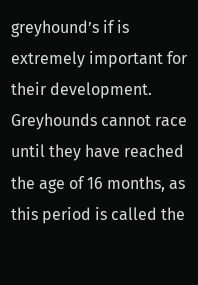greyhound’s if is extremely important for their development. Greyhounds cannot race until they have reached the age of 16 months, as this period is called the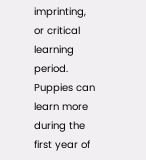imprinting, or critical learning period. Puppies can learn more during the first year of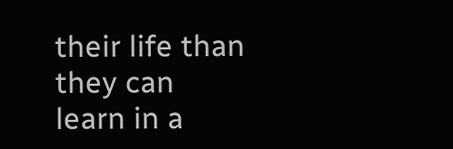their life than they can learn in a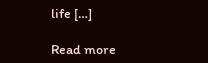life […]

Read more